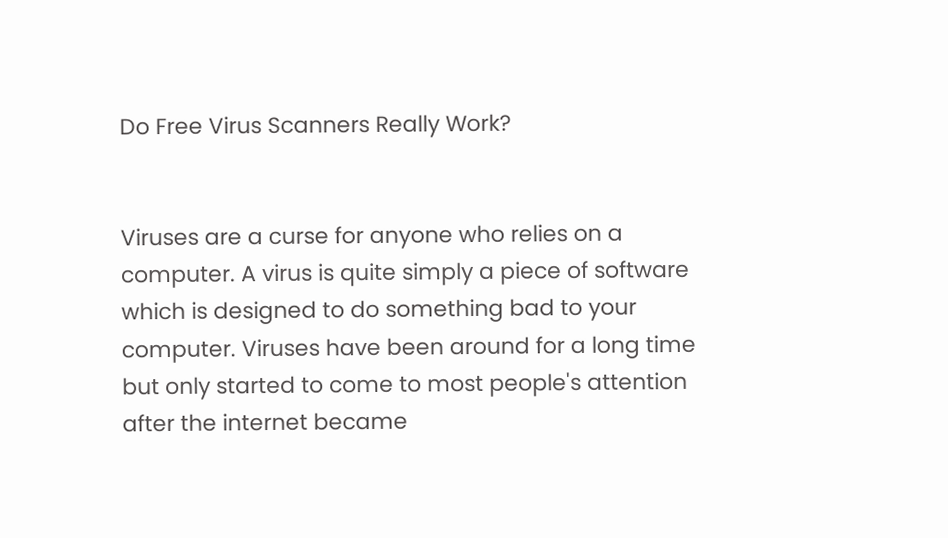Do Free Virus Scanners Really Work?


Viruses are a curse for anyone who relies on a computer. A virus is quite simply a piece of software which is designed to do something bad to your computer. Viruses have been around for a long time but only started to come to most people's attention after the internet became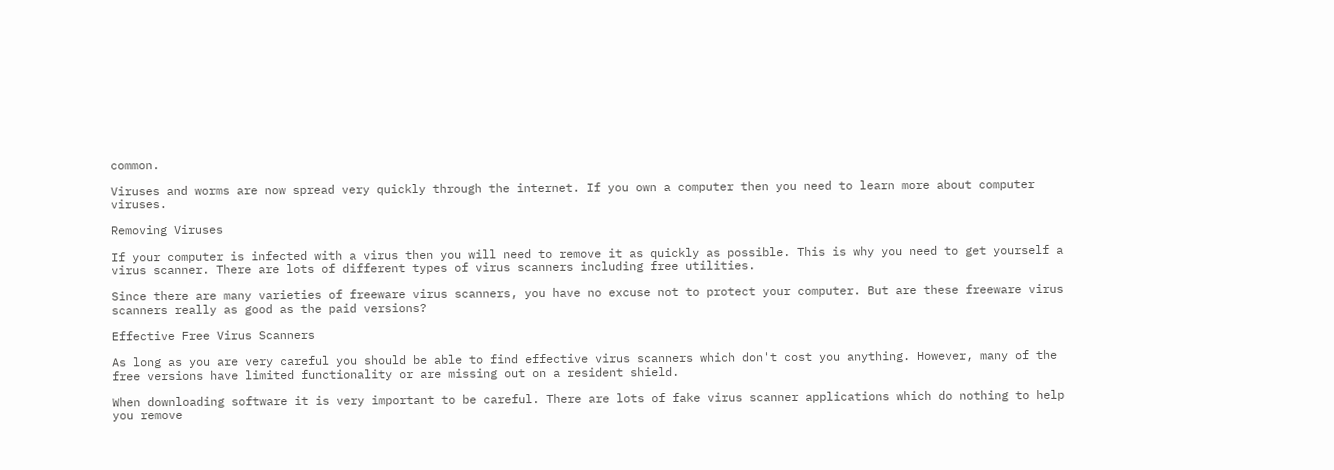common.

Viruses and worms are now spread very quickly through the internet. If you own a computer then you need to learn more about computer viruses.

Removing Viruses

If your computer is infected with a virus then you will need to remove it as quickly as possible. This is why you need to get yourself a virus scanner. There are lots of different types of virus scanners including free utilities.

Since there are many varieties of freeware virus scanners, you have no excuse not to protect your computer. But are these freeware virus scanners really as good as the paid versions?

Effective Free Virus Scanners

As long as you are very careful you should be able to find effective virus scanners which don't cost you anything. However, many of the free versions have limited functionality or are missing out on a resident shield.

When downloading software it is very important to be careful. There are lots of fake virus scanner applications which do nothing to help you remove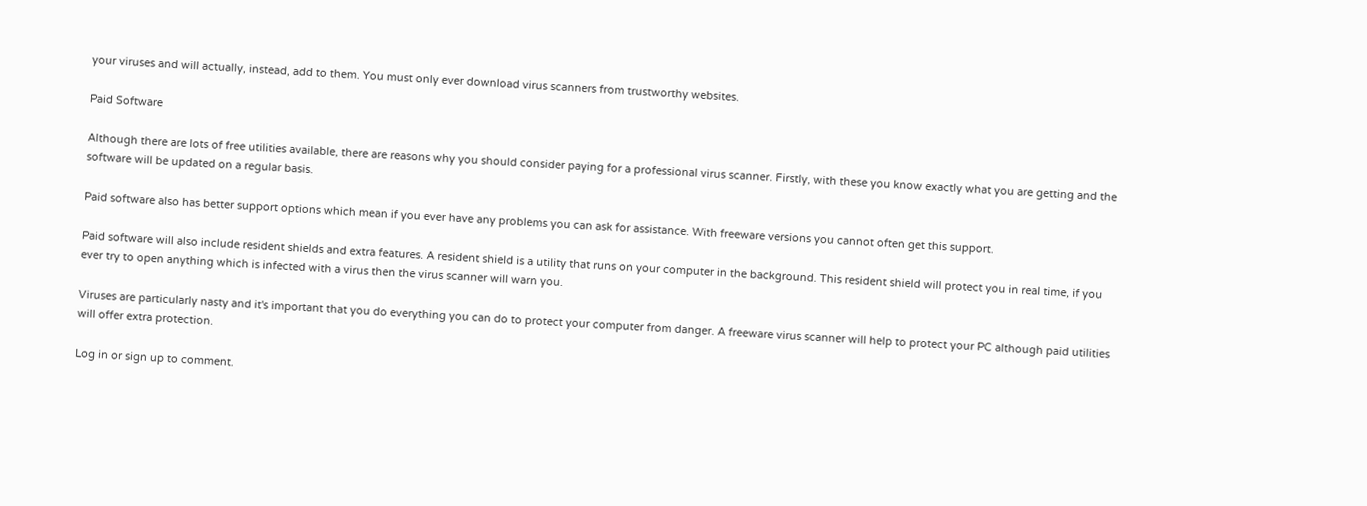your viruses and will actually, instead, add to them. You must only ever download virus scanners from trustworthy websites.

Paid Software

Although there are lots of free utilities available, there are reasons why you should consider paying for a professional virus scanner. Firstly, with these you know exactly what you are getting and the software will be updated on a regular basis.

Paid software also has better support options which mean if you ever have any problems you can ask for assistance. With freeware versions you cannot often get this support.

Paid software will also include resident shields and extra features. A resident shield is a utility that runs on your computer in the background. This resident shield will protect you in real time, if you ever try to open anything which is infected with a virus then the virus scanner will warn you.

Viruses are particularly nasty and it's important that you do everything you can do to protect your computer from danger. A freeware virus scanner will help to protect your PC although paid utilities will offer extra protection.

Log in or sign up to comment.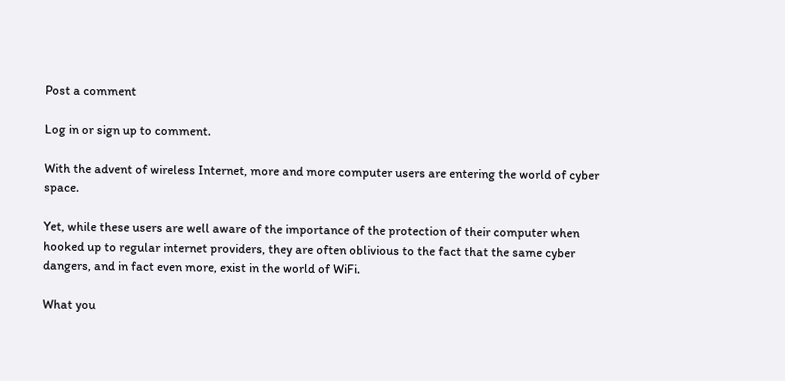Post a comment

Log in or sign up to comment.

With the advent of wireless Internet, more and more computer users are entering the world of cyber space.

Yet, while these users are well aware of the importance of the protection of their computer when hooked up to regular internet providers, they are often oblivious to the fact that the same cyber dangers, and in fact even more, exist in the world of WiFi.

What you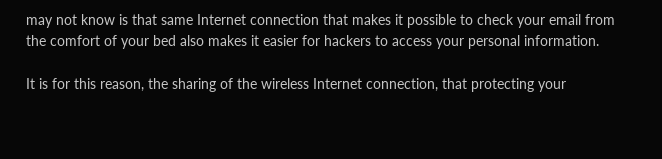may not know is that same Internet connection that makes it possible to check your email from the comfort of your bed also makes it easier for hackers to access your personal information.

It is for this reason, the sharing of the wireless Internet connection, that protecting your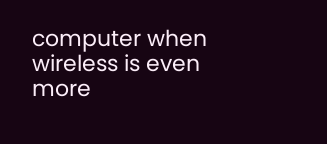computer when wireless is even more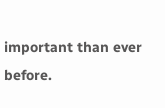important than ever before.